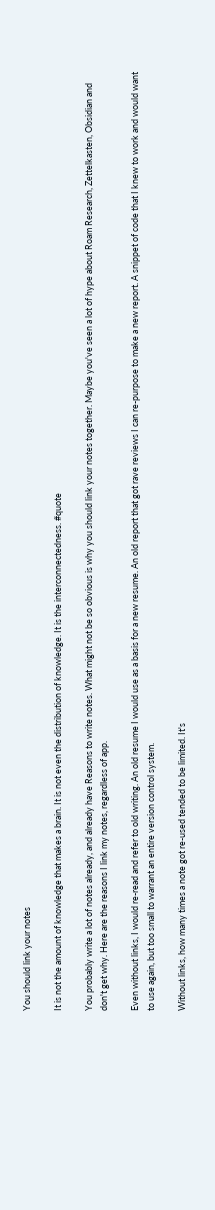You should link your notes

It is not the amount of knowledge that makes a brain. It is not even the distribution of knowledge. It is the interconnectedness. #quote

You probably write a lot of notes already, and already have Reasons to write notes. What might not be so obvious is why you should link your notes together. Maybe you've seen a lot of hype about Roam Research, Zettelkasten, Obsidian and don't get why. Here are the reasons I link my notes, regardless of app.

Even without links, I would re-read and refer to old writing. An old resume I would use as a basis for a new resume. An old report that got rave reviews I can re-purpose to make a new report. A snippet of code that I knew to work and would want to use again, but too small to warrant an entire version control system.

Without links, how many times a note got re-used tended to be limited. It's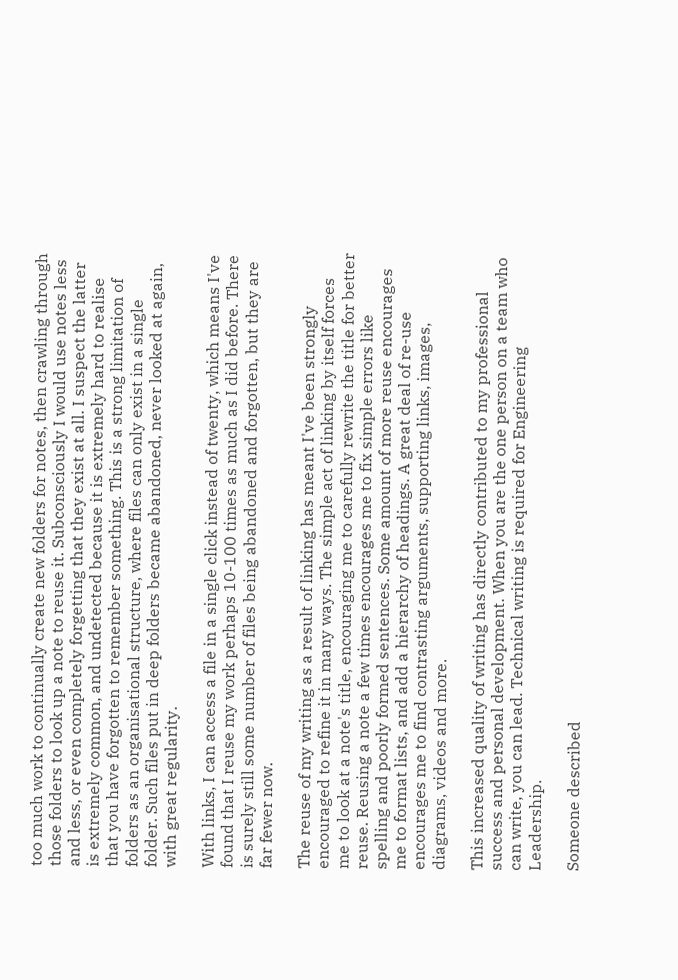too much work to continually create new folders for notes, then crawling through those folders to look up a note to reuse it. Subconsciously I would use notes less and less, or even completely forgetting that they exist at all. I suspect the latter is extremely common, and undetected because it is extremely hard to realise that you have forgotten to remember something. This is a strong limitation of folders as an organisational structure, where files can only exist in a single folder. Such files put in deep folders became abandoned, never looked at again, with great regularity.

With links, I can access a file in a single click instead of twenty, which means I've found that I reuse my work perhaps 10-100 times as much as I did before. There is surely still some number of files being abandoned and forgotten, but they are far fewer now.

The reuse of my writing as a result of linking has meant I've been strongly encouraged to refine it in many ways. The simple act of linking by itself forces me to look at a note's title, encouraging me to carefully rewrite the title for better reuse. Reusing a note a few times encourages me to fix simple errors like spelling and poorly formed sentences. Some amount of more reuse encourages me to format lists, and add a hierarchy of headings. A great deal of re-use encourages me to find contrasting arguments, supporting links, images, diagrams, videos and more.

This increased quality of writing has directly contributed to my professional success and personal development. When you are the one person on a team who can write, you can lead. Technical writing is required for Engineering Leadership.

Someone described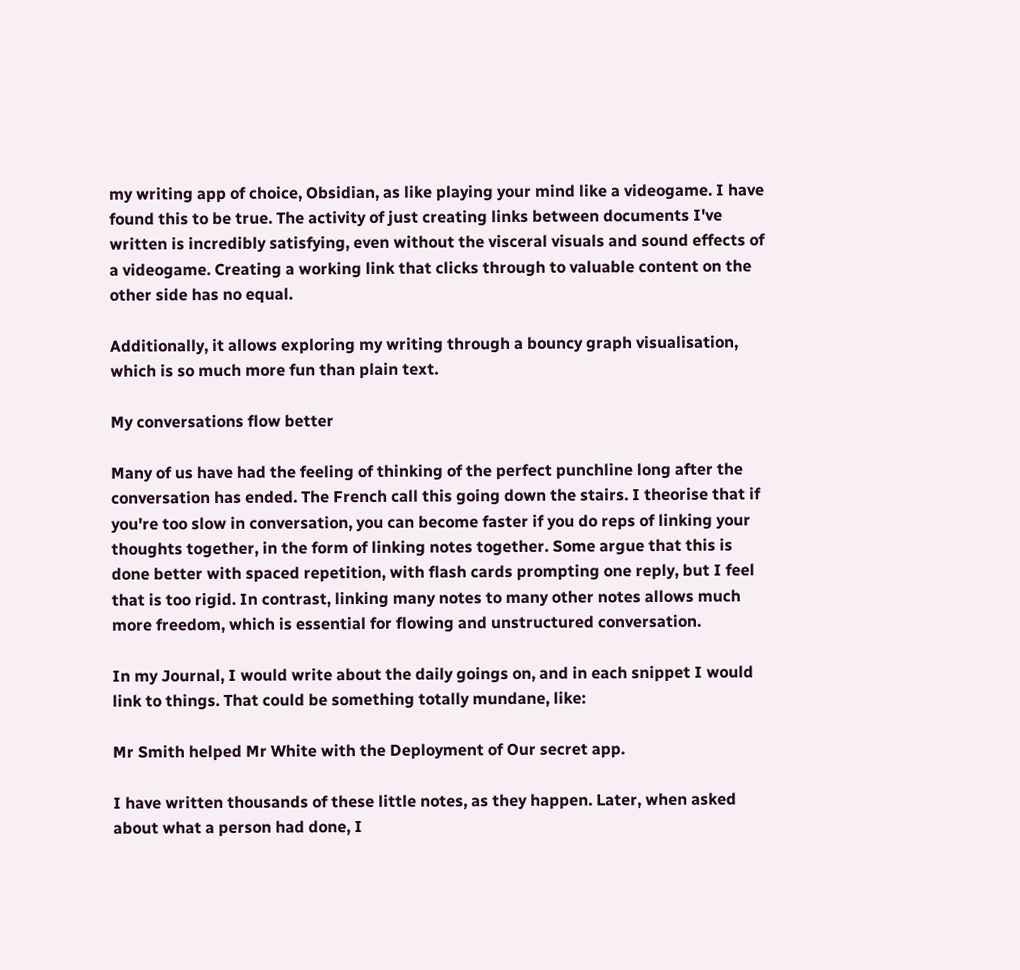my writing app of choice, Obsidian, as like playing your mind like a videogame. I have found this to be true. The activity of just creating links between documents I've written is incredibly satisfying, even without the visceral visuals and sound effects of a videogame. Creating a working link that clicks through to valuable content on the other side has no equal.

Additionally, it allows exploring my writing through a bouncy graph visualisation, which is so much more fun than plain text.

My conversations flow better

Many of us have had the feeling of thinking of the perfect punchline long after the conversation has ended. The French call this going down the stairs. I theorise that if you're too slow in conversation, you can become faster if you do reps of linking your thoughts together, in the form of linking notes together. Some argue that this is done better with spaced repetition, with flash cards prompting one reply, but I feel that is too rigid. In contrast, linking many notes to many other notes allows much more freedom, which is essential for flowing and unstructured conversation.

In my Journal, I would write about the daily goings on, and in each snippet I would link to things. That could be something totally mundane, like:

Mr Smith helped Mr White with the Deployment of Our secret app.

I have written thousands of these little notes, as they happen. Later, when asked about what a person had done, I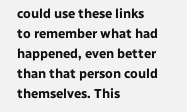could use these links to remember what had happened, even better than that person could themselves. This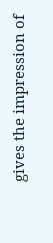gives the impression of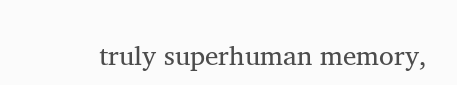truly superhuman memory,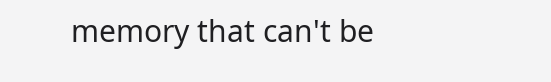memory that can't be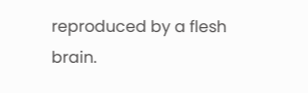reproduced by a flesh brain.